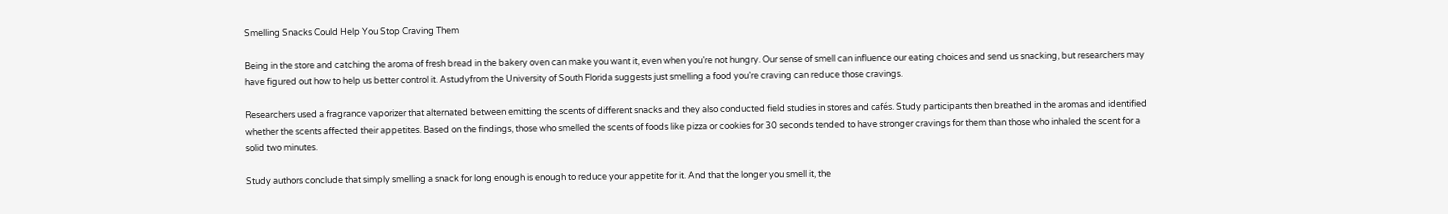Smelling Snacks Could Help You Stop Craving Them

Being in the store and catching the aroma of fresh bread in the bakery oven can make you want it, even when you’re not hungry. Our sense of smell can influence our eating choices and send us snacking, but researchers may have figured out how to help us better control it. Astudyfrom the University of South Florida suggests just smelling a food you’re craving can reduce those cravings.

Researchers used a fragrance vaporizer that alternated between emitting the scents of different snacks and they also conducted field studies in stores and cafés. Study participants then breathed in the aromas and identified whether the scents affected their appetites. Based on the findings, those who smelled the scents of foods like pizza or cookies for 30 seconds tended to have stronger cravings for them than those who inhaled the scent for a solid two minutes.

Study authors conclude that simply smelling a snack for long enough is enough to reduce your appetite for it. And that the longer you smell it, the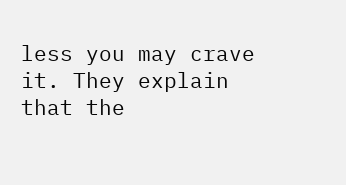less you may crave it. They explain that the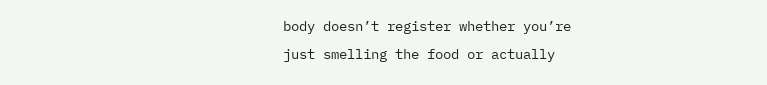body doesn’t register whether you’re just smelling the food or actually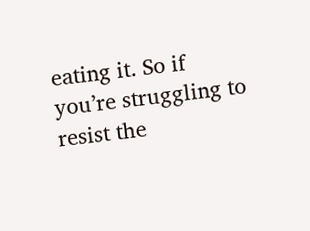eating it. So if you’re struggling to resist the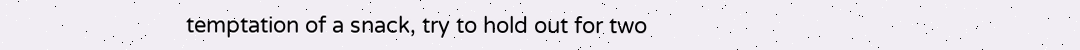temptation of a snack, try to hold out for two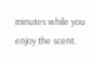minutes while you enjoy the scent.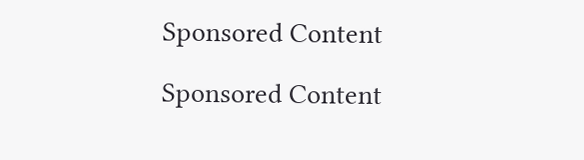Sponsored Content

Sponsored Content